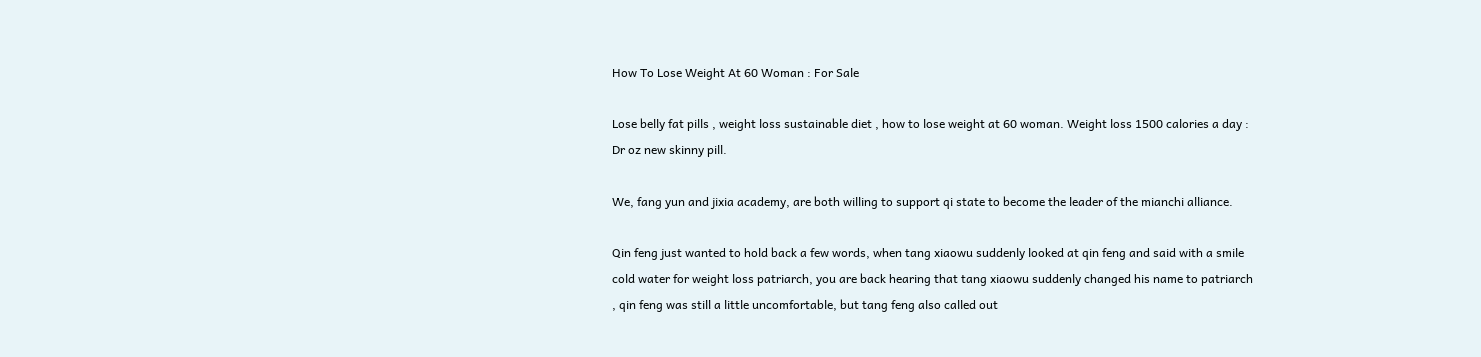How To Lose Weight At 60 Woman : For Sale

Lose belly fat pills , weight loss sustainable diet , how to lose weight at 60 woman. Weight loss 1500 calories a day : Dr oz new skinny pill.

We, fang yun and jixia academy, are both willing to support qi state to become the leader of the mianchi alliance.

Qin feng just wanted to hold back a few words, when tang xiaowu suddenly looked at qin feng and said with a smile cold water for weight loss patriarch, you are back hearing that tang xiaowu suddenly changed his name to patriarch , qin feng was still a little uncomfortable, but tang feng also called out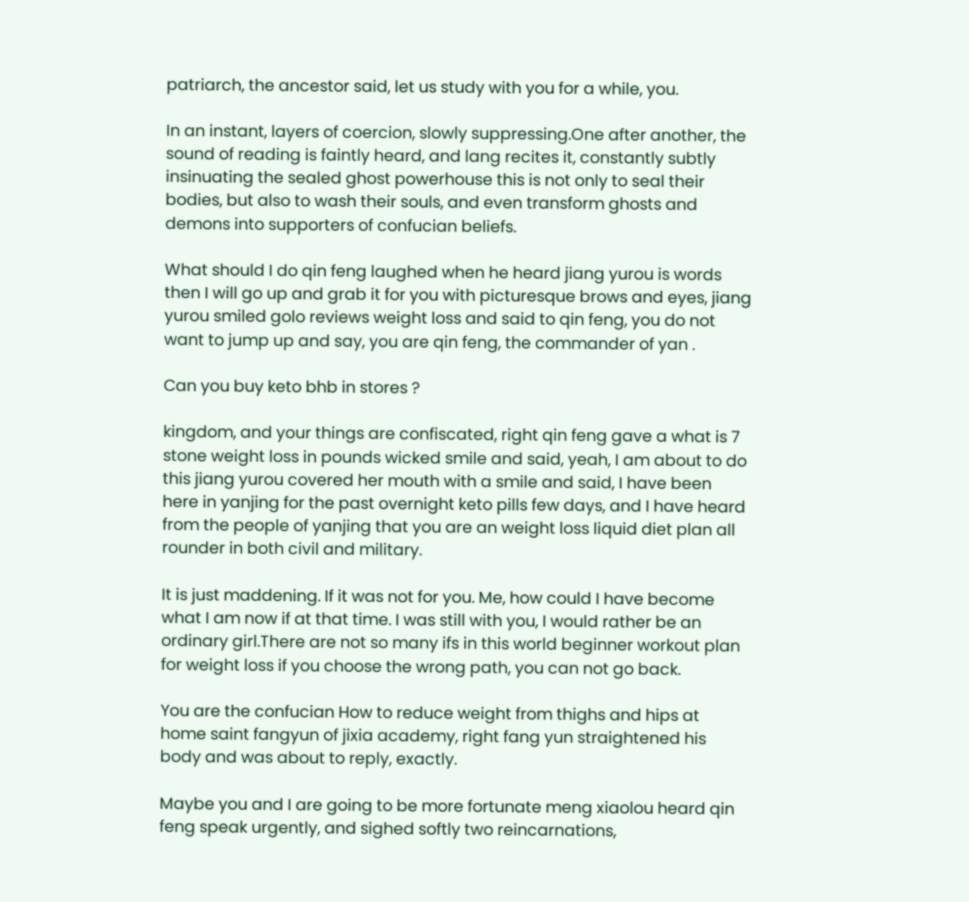patriarch, the ancestor said, let us study with you for a while, you.

In an instant, layers of coercion, slowly suppressing.One after another, the sound of reading is faintly heard, and lang recites it, constantly subtly insinuating the sealed ghost powerhouse this is not only to seal their bodies, but also to wash their souls, and even transform ghosts and demons into supporters of confucian beliefs.

What should I do qin feng laughed when he heard jiang yurou is words then I will go up and grab it for you with picturesque brows and eyes, jiang yurou smiled golo reviews weight loss and said to qin feng, you do not want to jump up and say, you are qin feng, the commander of yan .

Can you buy keto bhb in stores ?

kingdom, and your things are confiscated, right qin feng gave a what is 7 stone weight loss in pounds wicked smile and said, yeah, I am about to do this jiang yurou covered her mouth with a smile and said, I have been here in yanjing for the past overnight keto pills few days, and I have heard from the people of yanjing that you are an weight loss liquid diet plan all rounder in both civil and military.

It is just maddening. If it was not for you. Me, how could I have become what I am now if at that time. I was still with you, I would rather be an ordinary girl.There are not so many ifs in this world beginner workout plan for weight loss if you choose the wrong path, you can not go back.

You are the confucian How to reduce weight from thighs and hips at home saint fangyun of jixia academy, right fang yun straightened his body and was about to reply, exactly.

Maybe you and I are going to be more fortunate meng xiaolou heard qin feng speak urgently, and sighed softly two reincarnations,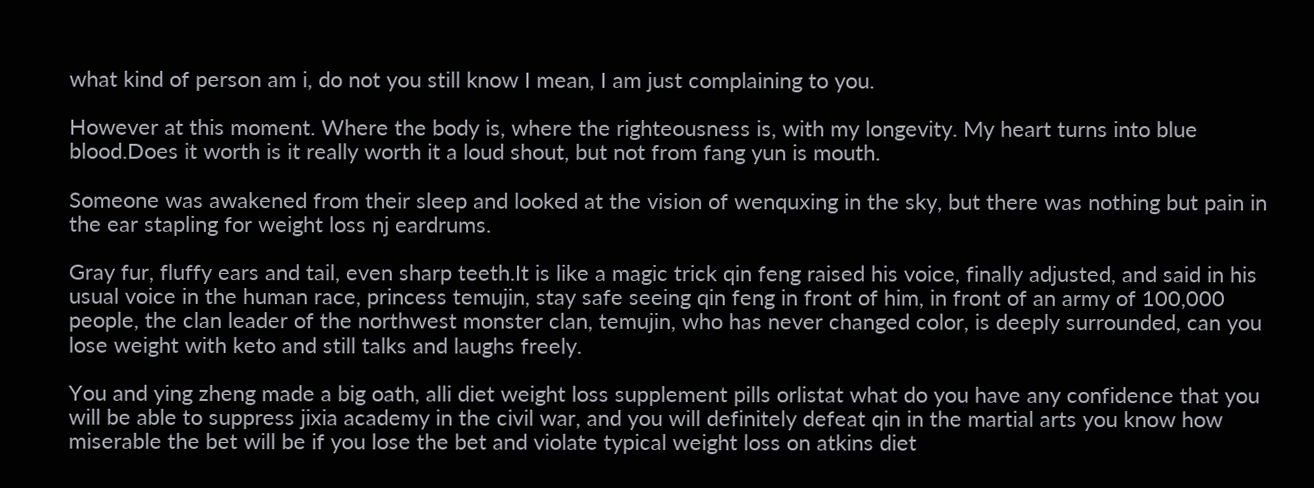what kind of person am i, do not you still know I mean, I am just complaining to you.

However at this moment. Where the body is, where the righteousness is, with my longevity. My heart turns into blue blood.Does it worth is it really worth it a loud shout, but not from fang yun is mouth.

Someone was awakened from their sleep and looked at the vision of wenquxing in the sky, but there was nothing but pain in the ear stapling for weight loss nj eardrums.

Gray fur, fluffy ears and tail, even sharp teeth.It is like a magic trick qin feng raised his voice, finally adjusted, and said in his usual voice in the human race, princess temujin, stay safe seeing qin feng in front of him, in front of an army of 100,000 people, the clan leader of the northwest monster clan, temujin, who has never changed color, is deeply surrounded, can you lose weight with keto and still talks and laughs freely.

You and ying zheng made a big oath, alli diet weight loss supplement pills orlistat what do you have any confidence that you will be able to suppress jixia academy in the civil war, and you will definitely defeat qin in the martial arts you know how miserable the bet will be if you lose the bet and violate typical weight loss on atkins diet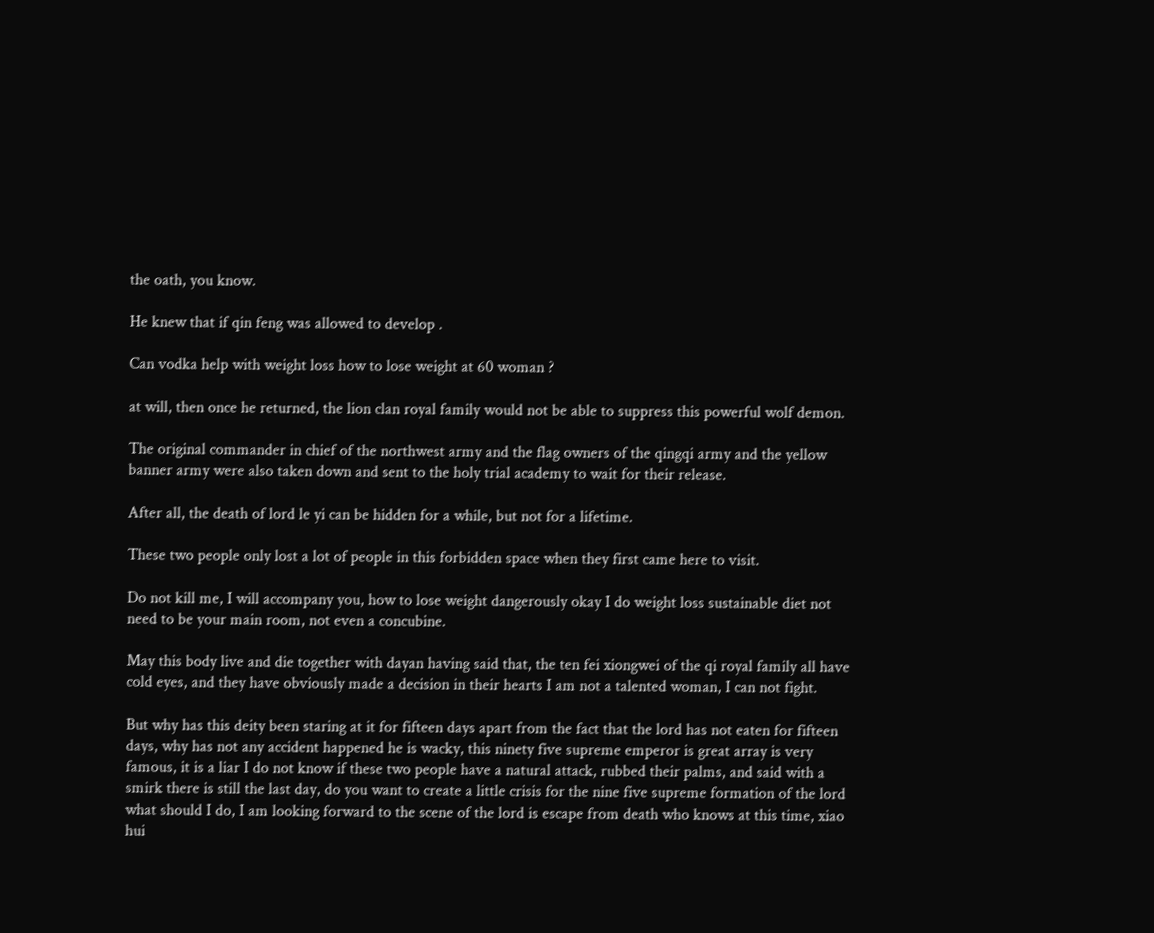the oath, you know.

He knew that if qin feng was allowed to develop .

Can vodka help with weight loss how to lose weight at 60 woman ?

at will, then once he returned, the lion clan royal family would not be able to suppress this powerful wolf demon.

The original commander in chief of the northwest army and the flag owners of the qingqi army and the yellow banner army were also taken down and sent to the holy trial academy to wait for their release.

After all, the death of lord le yi can be hidden for a while, but not for a lifetime.

These two people only lost a lot of people in this forbidden space when they first came here to visit.

Do not kill me, I will accompany you, how to lose weight dangerously okay I do weight loss sustainable diet not need to be your main room, not even a concubine.

May this body live and die together with dayan having said that, the ten fei xiongwei of the qi royal family all have cold eyes, and they have obviously made a decision in their hearts I am not a talented woman, I can not fight.

But why has this deity been staring at it for fifteen days apart from the fact that the lord has not eaten for fifteen days, why has not any accident happened he is wacky, this ninety five supreme emperor is great array is very famous, it is a liar I do not know if these two people have a natural attack, rubbed their palms, and said with a smirk there is still the last day, do you want to create a little crisis for the nine five supreme formation of the lord what should I do, I am looking forward to the scene of the lord is escape from death who knows at this time, xiao hui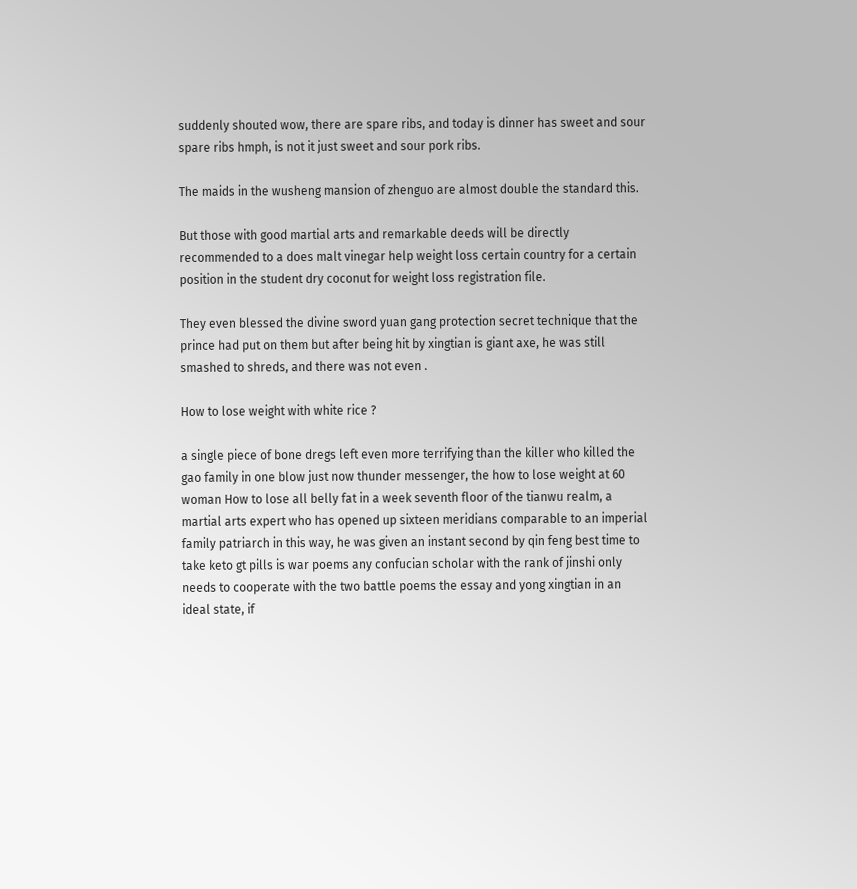suddenly shouted wow, there are spare ribs, and today is dinner has sweet and sour spare ribs hmph, is not it just sweet and sour pork ribs.

The maids in the wusheng mansion of zhenguo are almost double the standard this.

But those with good martial arts and remarkable deeds will be directly recommended to a does malt vinegar help weight loss certain country for a certain position in the student dry coconut for weight loss registration file.

They even blessed the divine sword yuan gang protection secret technique that the prince had put on them but after being hit by xingtian is giant axe, he was still smashed to shreds, and there was not even .

How to lose weight with white rice ?

a single piece of bone dregs left even more terrifying than the killer who killed the gao family in one blow just now thunder messenger, the how to lose weight at 60 woman How to lose all belly fat in a week seventh floor of the tianwu realm, a martial arts expert who has opened up sixteen meridians comparable to an imperial family patriarch in this way, he was given an instant second by qin feng best time to take keto gt pills is war poems any confucian scholar with the rank of jinshi only needs to cooperate with the two battle poems the essay and yong xingtian in an ideal state, if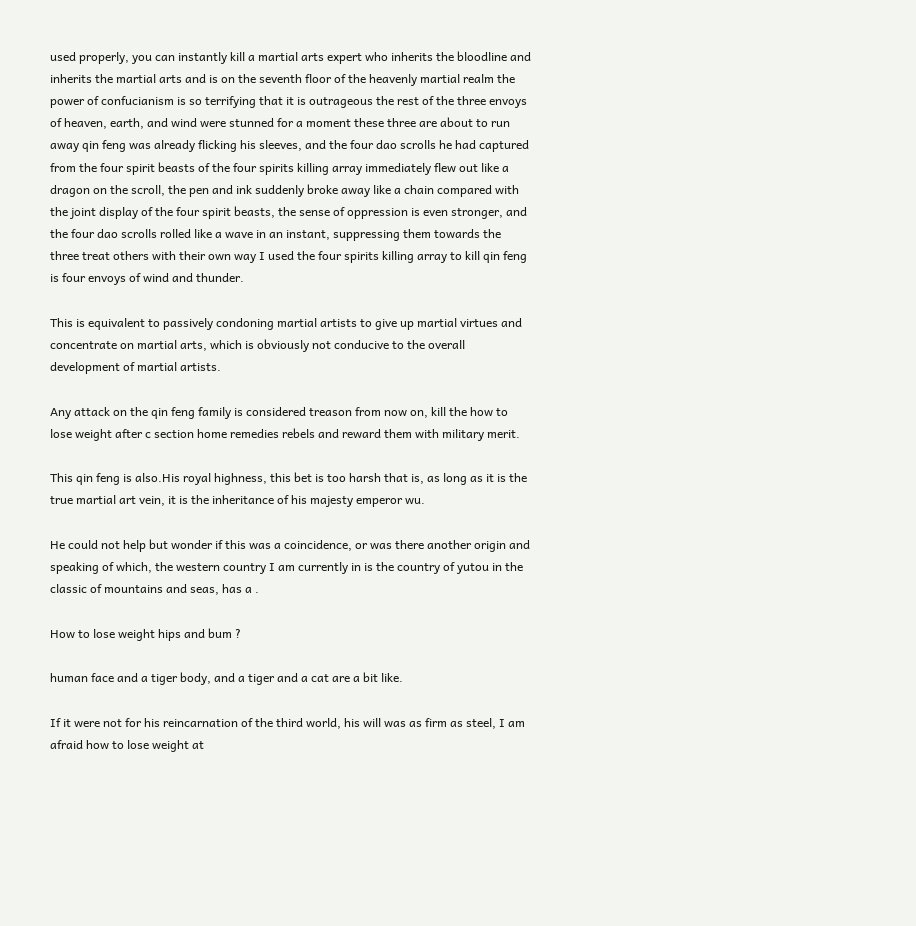used properly, you can instantly kill a martial arts expert who inherits the bloodline and inherits the martial arts and is on the seventh floor of the heavenly martial realm the power of confucianism is so terrifying that it is outrageous the rest of the three envoys of heaven, earth, and wind were stunned for a moment these three are about to run away qin feng was already flicking his sleeves, and the four dao scrolls he had captured from the four spirit beasts of the four spirits killing array immediately flew out like a dragon on the scroll, the pen and ink suddenly broke away like a chain compared with the joint display of the four spirit beasts, the sense of oppression is even stronger, and the four dao scrolls rolled like a wave in an instant, suppressing them towards the three treat others with their own way I used the four spirits killing array to kill qin feng is four envoys of wind and thunder.

This is equivalent to passively condoning martial artists to give up martial virtues and concentrate on martial arts, which is obviously not conducive to the overall development of martial artists.

Any attack on the qin feng family is considered treason from now on, kill the how to lose weight after c section home remedies rebels and reward them with military merit.

This qin feng is also.His royal highness, this bet is too harsh that is, as long as it is the true martial art vein, it is the inheritance of his majesty emperor wu.

He could not help but wonder if this was a coincidence, or was there another origin and speaking of which, the western country I am currently in is the country of yutou in the classic of mountains and seas, has a .

How to lose weight hips and bum ?

human face and a tiger body, and a tiger and a cat are a bit like.

If it were not for his reincarnation of the third world, his will was as firm as steel, I am afraid how to lose weight at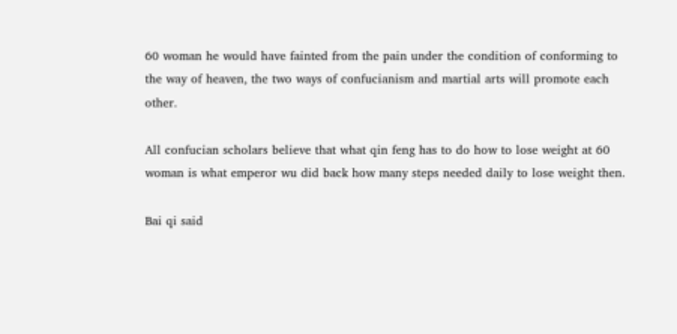60 woman he would have fainted from the pain under the condition of conforming to the way of heaven, the two ways of confucianism and martial arts will promote each other.

All confucian scholars believe that what qin feng has to do how to lose weight at 60 woman is what emperor wu did back how many steps needed daily to lose weight then.

Bai qi said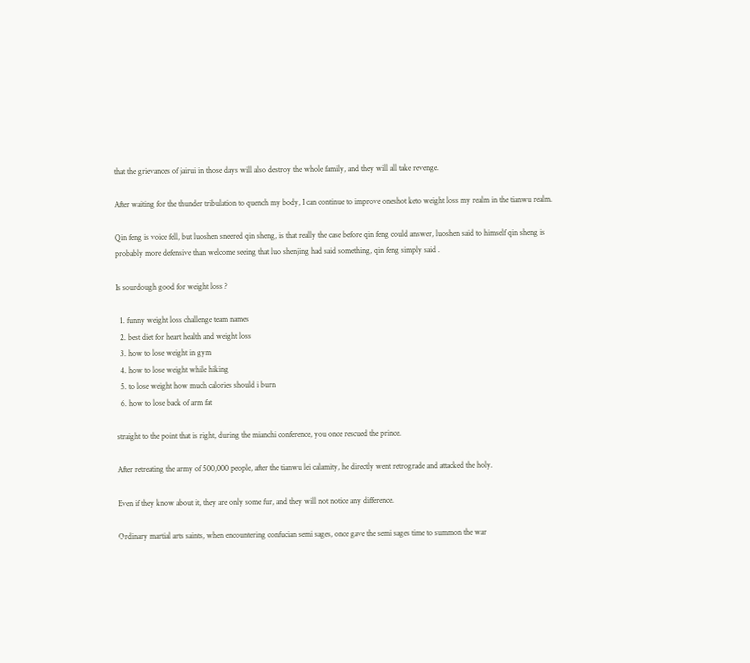that the grievances of jairui in those days will also destroy the whole family, and they will all take revenge.

After waiting for the thunder tribulation to quench my body, I can continue to improve oneshot keto weight loss my realm in the tianwu realm.

Qin feng is voice fell, but luoshen sneered qin sheng, is that really the case before qin feng could answer, luoshen said to himself qin sheng is probably more defensive than welcome seeing that luo shenjing had said something, qin feng simply said .

Is sourdough good for weight loss ?

  1. funny weight loss challenge team names
  2. best diet for heart health and weight loss
  3. how to lose weight in gym
  4. how to lose weight while hiking
  5. to lose weight how much calories should i burn
  6. how to lose back of arm fat

straight to the point that is right, during the mianchi conference, you once rescued the prince.

After retreating the army of 500,000 people, after the tianwu lei calamity, he directly went retrograde and attacked the holy.

Even if they know about it, they are only some fur, and they will not notice any difference.

Ordinary martial arts saints, when encountering confucian semi sages, once gave the semi sages time to summon the war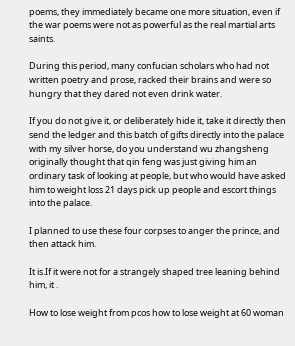poems, they immediately became one more situation, even if the war poems were not as powerful as the real martial arts saints.

During this period, many confucian scholars who had not written poetry and prose, racked their brains and were so hungry that they dared not even drink water.

If you do not give it, or deliberately hide it, take it directly then send the ledger and this batch of gifts directly into the palace with my silver horse, do you understand wu zhangsheng originally thought that qin feng was just giving him an ordinary task of looking at people, but who would have asked him to weight loss 21 days pick up people and escort things into the palace.

I planned to use these four corpses to anger the prince, and then attack him.

It is.If it were not for a strangely shaped tree leaning behind him, it .

How to lose weight from pcos how to lose weight at 60 woman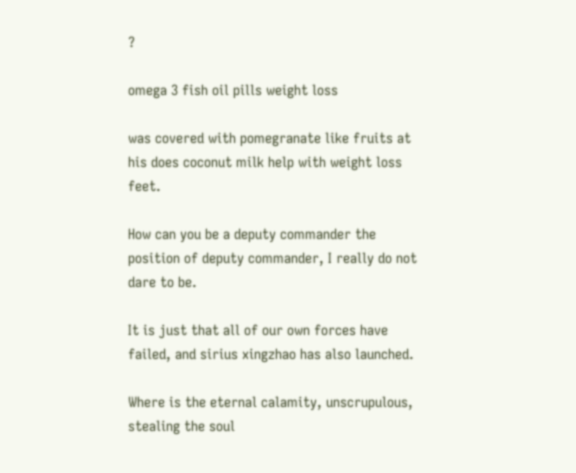?

omega 3 fish oil pills weight loss

was covered with pomegranate like fruits at his does coconut milk help with weight loss feet.

How can you be a deputy commander the position of deputy commander, I really do not dare to be.

It is just that all of our own forces have failed, and sirius xingzhao has also launched.

Where is the eternal calamity, unscrupulous, stealing the soul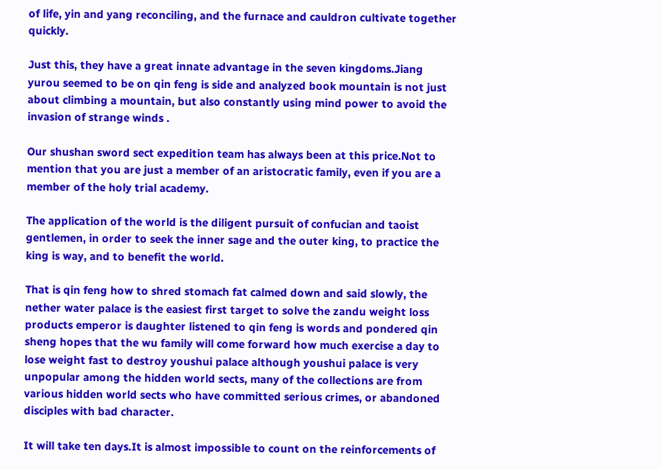of life, yin and yang reconciling, and the furnace and cauldron cultivate together quickly.

Just this, they have a great innate advantage in the seven kingdoms.Jiang yurou seemed to be on qin feng is side and analyzed book mountain is not just about climbing a mountain, but also constantly using mind power to avoid the invasion of strange winds .

Our shushan sword sect expedition team has always been at this price.Not to mention that you are just a member of an aristocratic family, even if you are a member of the holy trial academy.

The application of the world is the diligent pursuit of confucian and taoist gentlemen, in order to seek the inner sage and the outer king, to practice the king is way, and to benefit the world.

That is qin feng how to shred stomach fat calmed down and said slowly, the nether water palace is the easiest first target to solve the zandu weight loss products emperor is daughter listened to qin feng is words and pondered qin sheng hopes that the wu family will come forward how much exercise a day to lose weight fast to destroy youshui palace although youshui palace is very unpopular among the hidden world sects, many of the collections are from various hidden world sects who have committed serious crimes, or abandoned disciples with bad character.

It will take ten days.It is almost impossible to count on the reinforcements of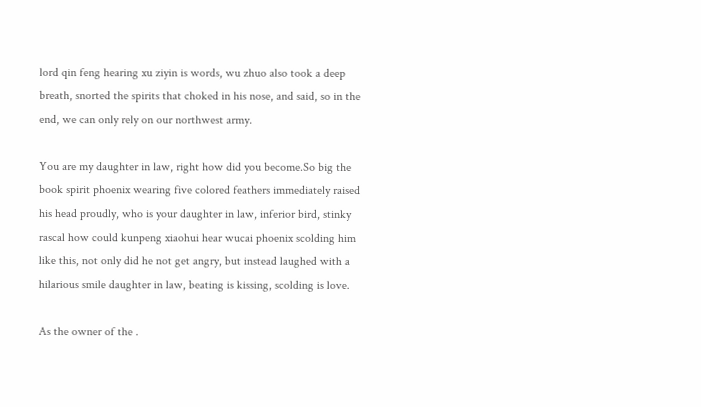lord qin feng hearing xu ziyin is words, wu zhuo also took a deep breath, snorted the spirits that choked in his nose, and said, so in the end, we can only rely on our northwest army.

You are my daughter in law, right how did you become.So big the book spirit phoenix wearing five colored feathers immediately raised his head proudly, who is your daughter in law, inferior bird, stinky rascal how could kunpeng xiaohui hear wucai phoenix scolding him like this, not only did he not get angry, but instead laughed with a hilarious smile daughter in law, beating is kissing, scolding is love.

As the owner of the .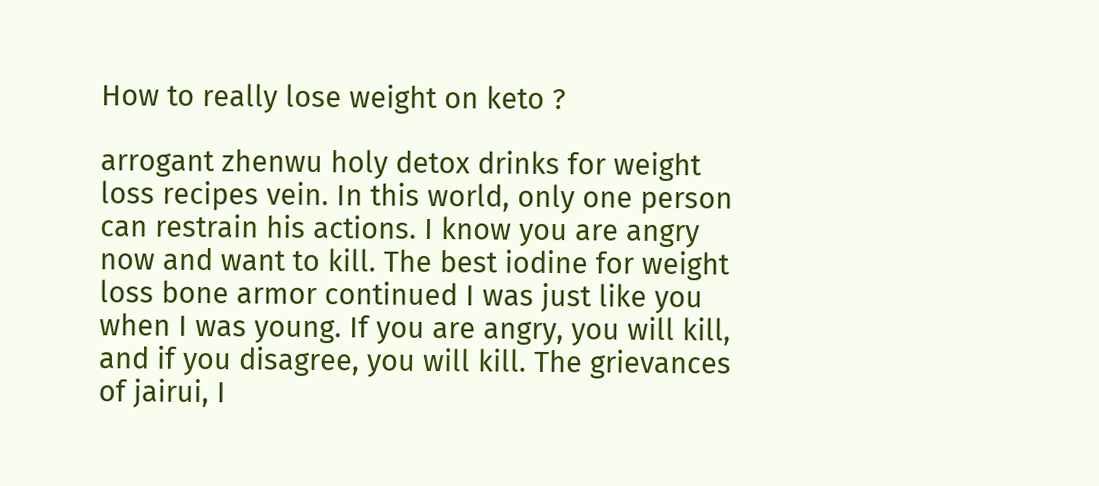How to really lose weight on keto ?

arrogant zhenwu holy detox drinks for weight loss recipes vein. In this world, only one person can restrain his actions. I know you are angry now and want to kill. The best iodine for weight loss bone armor continued I was just like you when I was young. If you are angry, you will kill, and if you disagree, you will kill. The grievances of jairui, I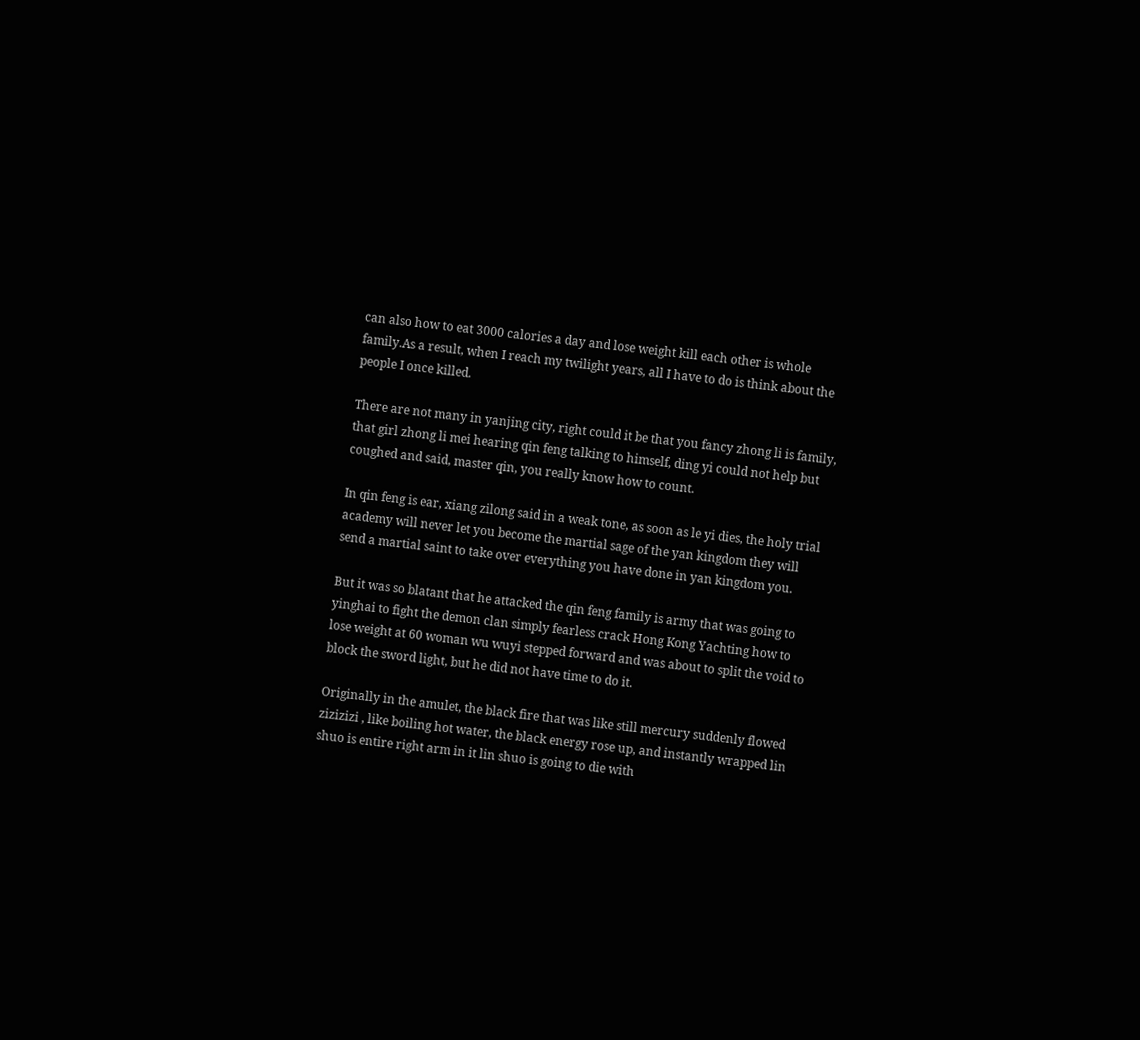can also how to eat 3000 calories a day and lose weight kill each other is whole family.As a result, when I reach my twilight years, all I have to do is think about the people I once killed.

There are not many in yanjing city, right could it be that you fancy zhong li is family, that girl zhong li mei hearing qin feng talking to himself, ding yi could not help but coughed and said, master qin, you really know how to count.

In qin feng is ear, xiang zilong said in a weak tone, as soon as le yi dies, the holy trial academy will never let you become the martial sage of the yan kingdom they will send a martial saint to take over everything you have done in yan kingdom you.

But it was so blatant that he attacked the qin feng family is army that was going to yinghai to fight the demon clan simply fearless crack Hong Kong Yachting how to lose weight at 60 woman wu wuyi stepped forward and was about to split the void to block the sword light, but he did not have time to do it.

Originally in the amulet, the black fire that was like still mercury suddenly flowed zizizizi , like boiling hot water, the black energy rose up, and instantly wrapped lin shuo is entire right arm in it lin shuo is going to die with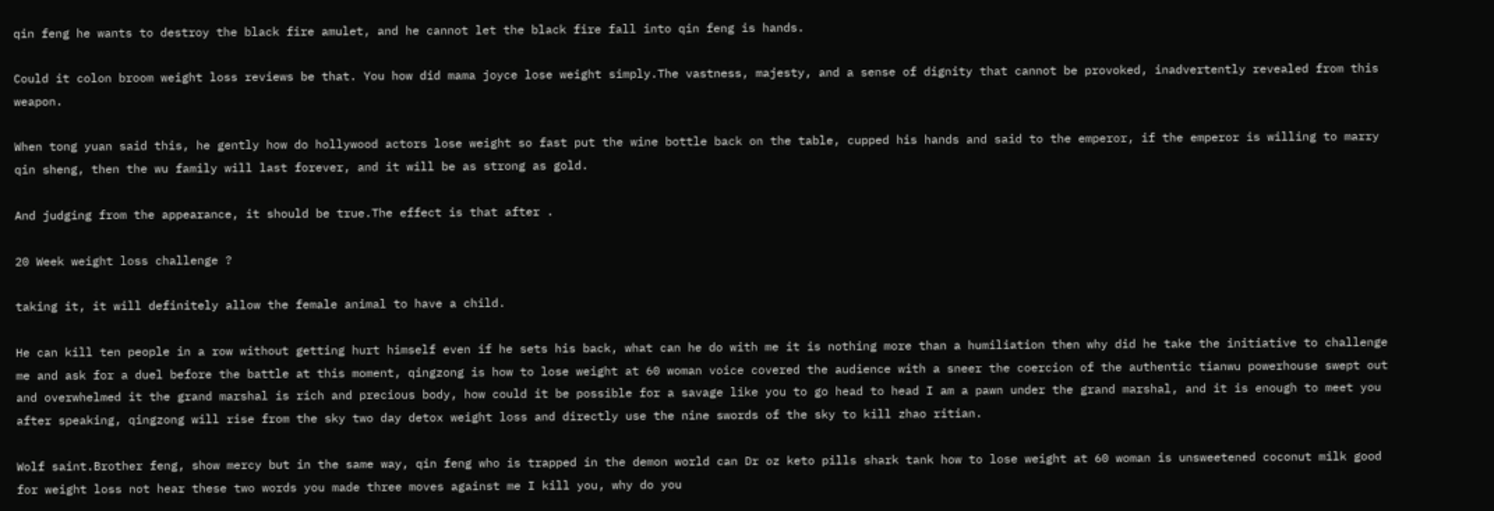qin feng he wants to destroy the black fire amulet, and he cannot let the black fire fall into qin feng is hands.

Could it colon broom weight loss reviews be that. You how did mama joyce lose weight simply.The vastness, majesty, and a sense of dignity that cannot be provoked, inadvertently revealed from this weapon.

When tong yuan said this, he gently how do hollywood actors lose weight so fast put the wine bottle back on the table, cupped his hands and said to the emperor, if the emperor is willing to marry qin sheng, then the wu family will last forever, and it will be as strong as gold.

And judging from the appearance, it should be true.The effect is that after .

20 Week weight loss challenge ?

taking it, it will definitely allow the female animal to have a child.

He can kill ten people in a row without getting hurt himself even if he sets his back, what can he do with me it is nothing more than a humiliation then why did he take the initiative to challenge me and ask for a duel before the battle at this moment, qingzong is how to lose weight at 60 woman voice covered the audience with a sneer the coercion of the authentic tianwu powerhouse swept out and overwhelmed it the grand marshal is rich and precious body, how could it be possible for a savage like you to go head to head I am a pawn under the grand marshal, and it is enough to meet you after speaking, qingzong will rise from the sky two day detox weight loss and directly use the nine swords of the sky to kill zhao ritian.

Wolf saint.Brother feng, show mercy but in the same way, qin feng who is trapped in the demon world can Dr oz keto pills shark tank how to lose weight at 60 woman is unsweetened coconut milk good for weight loss not hear these two words you made three moves against me I kill you, why do you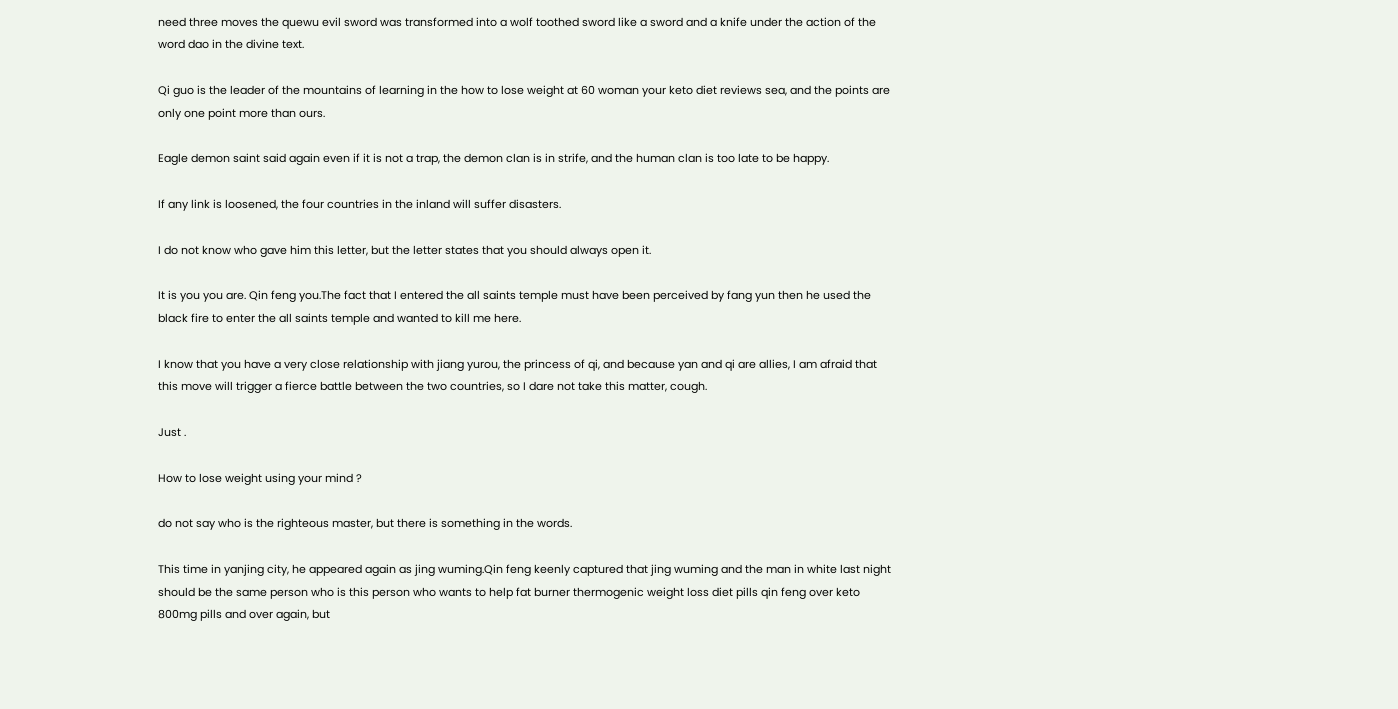need three moves the quewu evil sword was transformed into a wolf toothed sword like a sword and a knife under the action of the word dao in the divine text.

Qi guo is the leader of the mountains of learning in the how to lose weight at 60 woman your keto diet reviews sea, and the points are only one point more than ours.

Eagle demon saint said again even if it is not a trap, the demon clan is in strife, and the human clan is too late to be happy.

If any link is loosened, the four countries in the inland will suffer disasters.

I do not know who gave him this letter, but the letter states that you should always open it.

It is you you are. Qin feng you.The fact that I entered the all saints temple must have been perceived by fang yun then he used the black fire to enter the all saints temple and wanted to kill me here.

I know that you have a very close relationship with jiang yurou, the princess of qi, and because yan and qi are allies, I am afraid that this move will trigger a fierce battle between the two countries, so I dare not take this matter, cough.

Just .

How to lose weight using your mind ?

do not say who is the righteous master, but there is something in the words.

This time in yanjing city, he appeared again as jing wuming.Qin feng keenly captured that jing wuming and the man in white last night should be the same person who is this person who wants to help fat burner thermogenic weight loss diet pills qin feng over keto 800mg pills and over again, but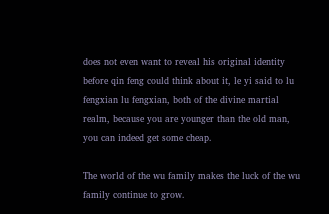does not even want to reveal his original identity before qin feng could think about it, le yi said to lu fengxian lu fengxian, both of the divine martial realm, because you are younger than the old man, you can indeed get some cheap.

The world of the wu family makes the luck of the wu family continue to grow.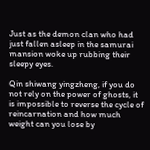Just as the demon clan who had just fallen asleep in the samurai mansion woke up rubbing their sleepy eyes.

Qin shiwang yingzheng, if you do not rely on the power of ghosts, it is impossible to reverse the cycle of reincarnation and how much weight can you lose by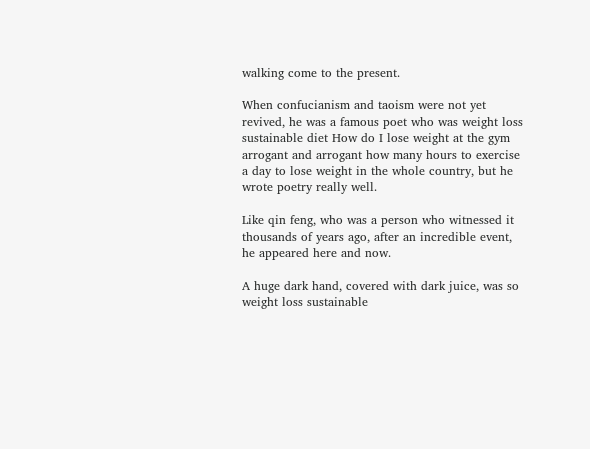walking come to the present.

When confucianism and taoism were not yet revived, he was a famous poet who was weight loss sustainable diet How do I lose weight at the gym arrogant and arrogant how many hours to exercise a day to lose weight in the whole country, but he wrote poetry really well.

Like qin feng, who was a person who witnessed it thousands of years ago, after an incredible event, he appeared here and now.

A huge dark hand, covered with dark juice, was so weight loss sustainable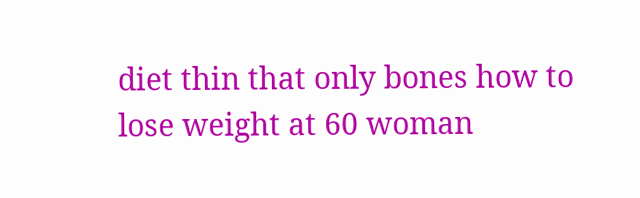diet thin that only bones how to lose weight at 60 woman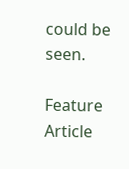could be seen.

Feature Article